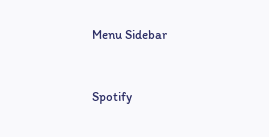Menu Sidebar


Spotify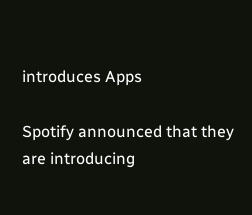introduces Apps

Spotify announced that they are introducing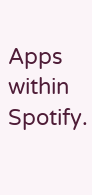Apps within Spotify.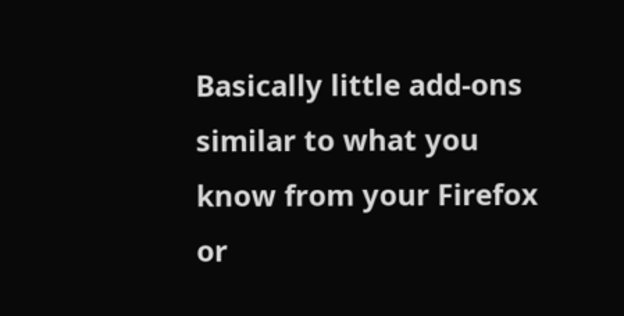Basically little add-ons similar to what you know from your Firefox or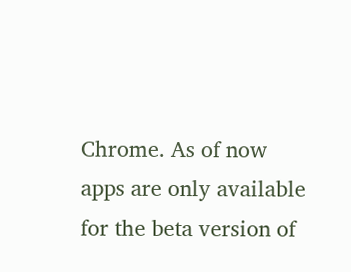Chrome. As of now apps are only available for the beta version of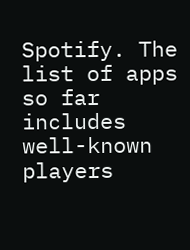Spotify. The list of apps so far includes well-known players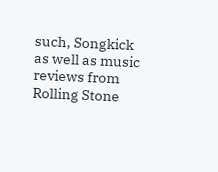such, Songkick as well as music reviews from Rolling Stone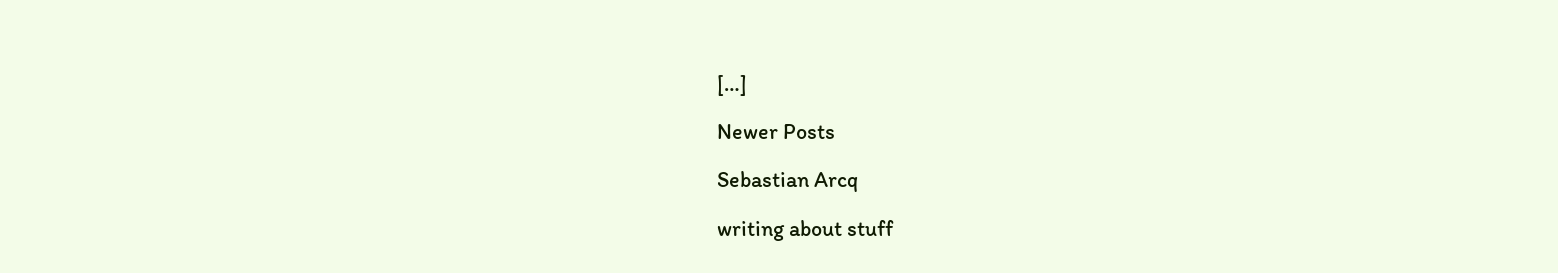[…]

Newer Posts

Sebastian Arcq

writing about stuff